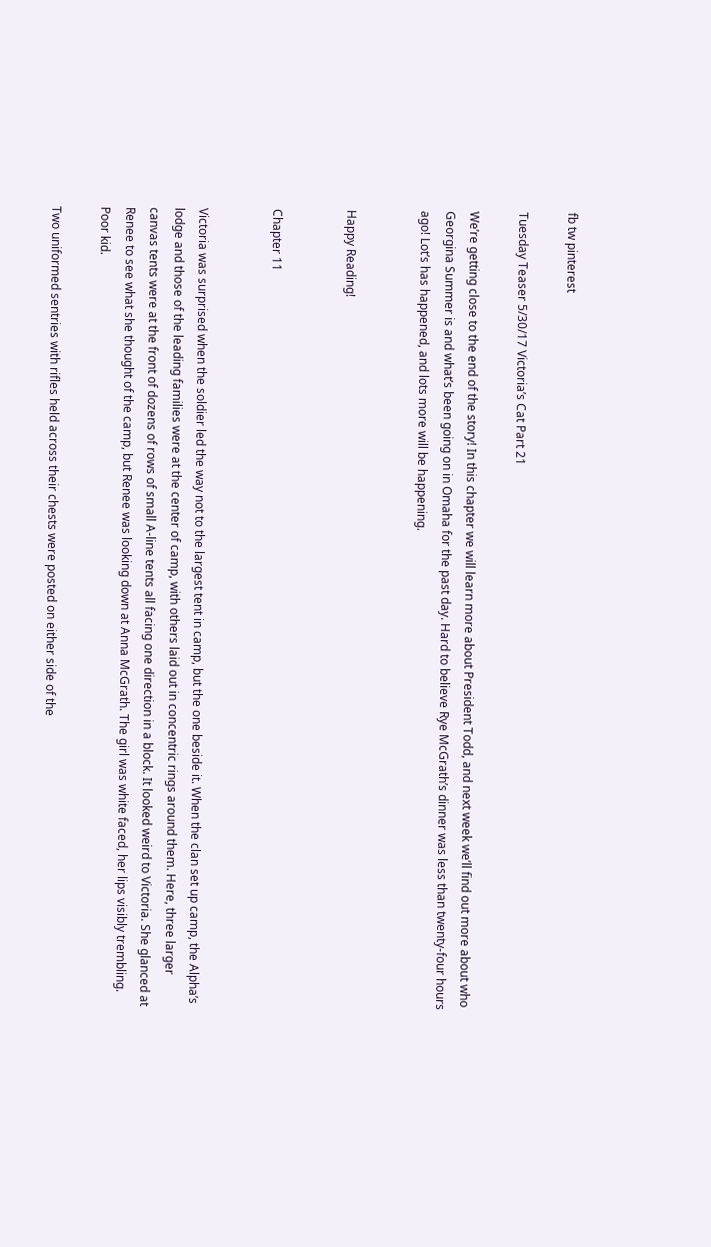fb tw pinterest

Tuesday Teaser 5/30/17 Victoria’s Cat Part 21

We’re getting close to the end of the story! In this chapter we will learn more about President Todd, and next week we’ll find out more about who Georgina Summer is and what’s been going on in Omaha for the past day. Hard to believe Rye McGrath’s dinner was less than twenty-four hours ago! Lot’s has happened, and lots more will be happening.


Happy Reading!


Chapter 11


Victoria was surprised when the soldier led the way not to the largest tent in camp, but the one beside it. When the clan set up camp, the Alpha’s lodge and those of the leading families were at the center of camp, with others laid out in concentric rings around them. Here, three larger canvas tents were at the front of dozens of rows of small A-line tents all facing one direction in a block. It looked weird to Victoria. She glanced at Renee to see what she thought of the camp, but Renee was looking down at Anna McGrath. The girl was white faced, her lips visibly trembling. Poor kid.

Two uniformed sentries with rifles held across their chests were posted on either side of the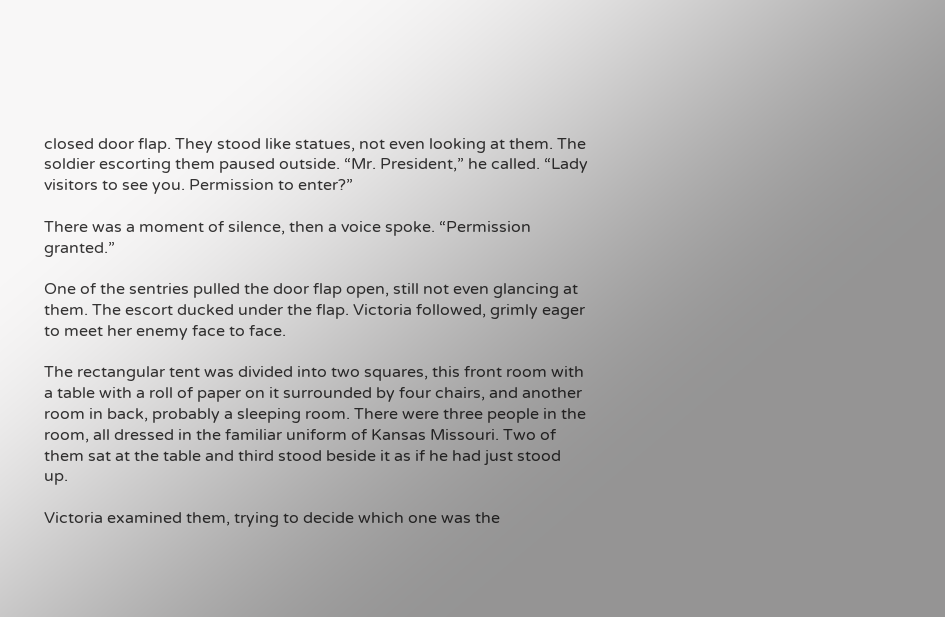closed door flap. They stood like statues, not even looking at them. The soldier escorting them paused outside. “Mr. President,” he called. “Lady visitors to see you. Permission to enter?”

There was a moment of silence, then a voice spoke. “Permission granted.”

One of the sentries pulled the door flap open, still not even glancing at them. The escort ducked under the flap. Victoria followed, grimly eager to meet her enemy face to face.

The rectangular tent was divided into two squares, this front room with a table with a roll of paper on it surrounded by four chairs, and another room in back, probably a sleeping room. There were three people in the room, all dressed in the familiar uniform of Kansas Missouri. Two of them sat at the table and third stood beside it as if he had just stood up.

Victoria examined them, trying to decide which one was the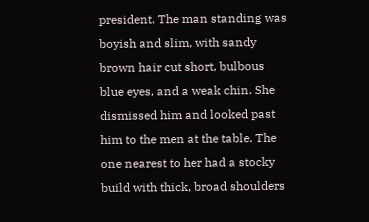president. The man standing was boyish and slim, with sandy brown hair cut short, bulbous blue eyes, and a weak chin. She dismissed him and looked past him to the men at the table. The one nearest to her had a stocky build with thick, broad shoulders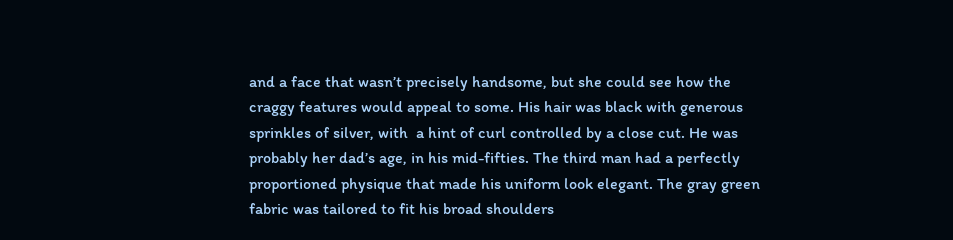and a face that wasn’t precisely handsome, but she could see how the craggy features would appeal to some. His hair was black with generous sprinkles of silver, with  a hint of curl controlled by a close cut. He was probably her dad’s age, in his mid-fifties. The third man had a perfectly proportioned physique that made his uniform look elegant. The gray green fabric was tailored to fit his broad shoulders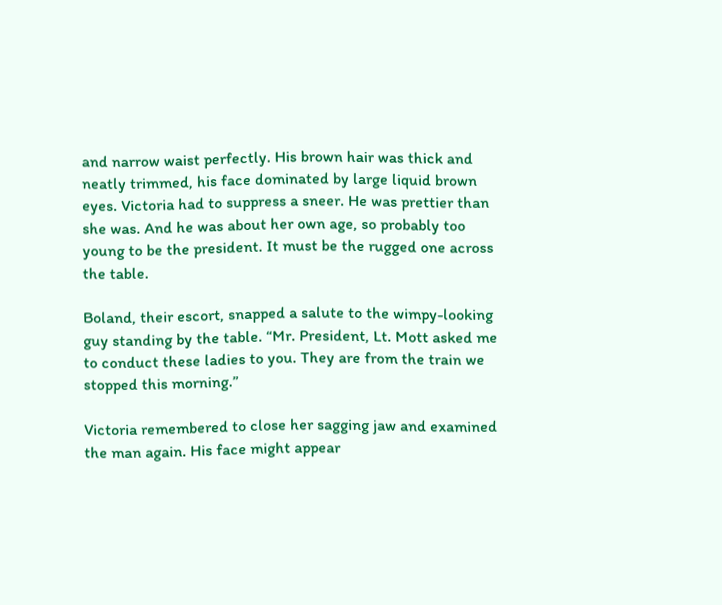and narrow waist perfectly. His brown hair was thick and neatly trimmed, his face dominated by large liquid brown eyes. Victoria had to suppress a sneer. He was prettier than she was. And he was about her own age, so probably too young to be the president. It must be the rugged one across the table.

Boland, their escort, snapped a salute to the wimpy-looking guy standing by the table. “Mr. President, Lt. Mott asked me to conduct these ladies to you. They are from the train we stopped this morning.”

Victoria remembered to close her sagging jaw and examined the man again. His face might appear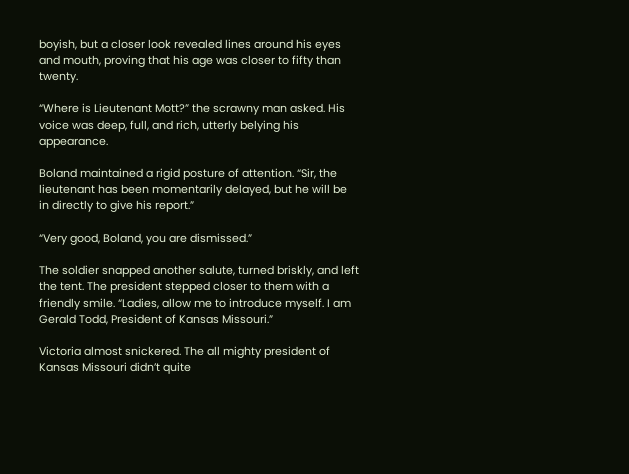boyish, but a closer look revealed lines around his eyes and mouth, proving that his age was closer to fifty than twenty.

“Where is Lieutenant Mott?” the scrawny man asked. His voice was deep, full, and rich, utterly belying his appearance.

Boland maintained a rigid posture of attention. “Sir, the lieutenant has been momentarily delayed, but he will be in directly to give his report.”

“Very good, Boland, you are dismissed.”

The soldier snapped another salute, turned briskly, and left the tent. The president stepped closer to them with a friendly smile. “Ladies, allow me to introduce myself. I am Gerald Todd, President of Kansas Missouri.”

Victoria almost snickered. The all mighty president of Kansas Missouri didn’t quite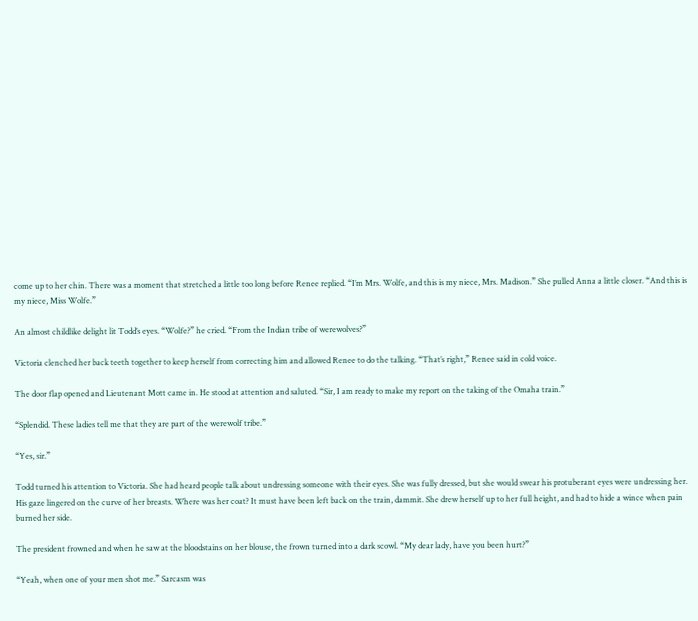come up to her chin. There was a moment that stretched a little too long before Renee replied. “I’m Mrs. Wolfe, and this is my niece, Mrs. Madison.” She pulled Anna a little closer. “And this is my niece, Miss Wolfe.”

An almost childlike delight lit Todd’s eyes. “Wolfe?” he cried. “From the Indian tribe of werewolves?”

Victoria clenched her back teeth together to keep herself from correcting him and allowed Renee to do the talking. “That’s right,” Renee said in cold voice.

The door flap opened and Lieutenant Mott came in. He stood at attention and saluted. “Sir, I am ready to make my report on the taking of the Omaha train.”

“Splendid. These ladies tell me that they are part of the werewolf tribe.”

“Yes, sir.”

Todd turned his attention to Victoria. She had heard people talk about undressing someone with their eyes. She was fully dressed, but she would swear his protuberant eyes were undressing her. His gaze lingered on the curve of her breasts. Where was her coat? It must have been left back on the train, dammit. She drew herself up to her full height, and had to hide a wince when pain burned her side.

The president frowned and when he saw at the bloodstains on her blouse, the frown turned into a dark scowl. “My dear lady, have you been hurt?”

“Yeah, when one of your men shot me.” Sarcasm was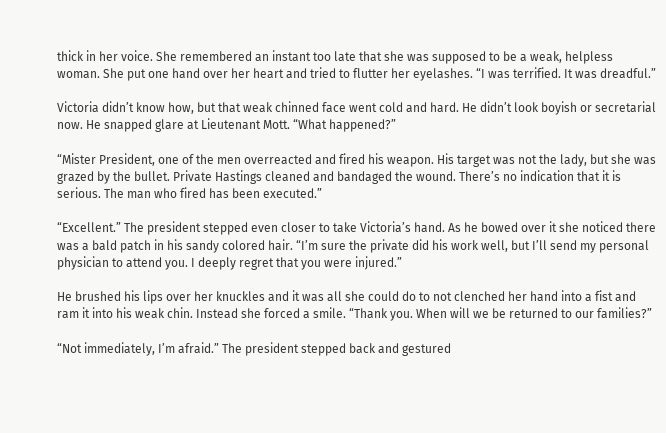thick in her voice. She remembered an instant too late that she was supposed to be a weak, helpless woman. She put one hand over her heart and tried to flutter her eyelashes. “I was terrified. It was dreadful.”

Victoria didn’t know how, but that weak chinned face went cold and hard. He didn’t look boyish or secretarial now. He snapped glare at Lieutenant Mott. “What happened?”

“Mister President, one of the men overreacted and fired his weapon. His target was not the lady, but she was grazed by the bullet. Private Hastings cleaned and bandaged the wound. There’s no indication that it is serious. The man who fired has been executed.”

“Excellent.” The president stepped even closer to take Victoria’s hand. As he bowed over it she noticed there was a bald patch in his sandy colored hair. “I’m sure the private did his work well, but I’ll send my personal physician to attend you. I deeply regret that you were injured.”

He brushed his lips over her knuckles and it was all she could do to not clenched her hand into a fist and ram it into his weak chin. Instead she forced a smile. “Thank you. When will we be returned to our families?”

“Not immediately, I’m afraid.” The president stepped back and gestured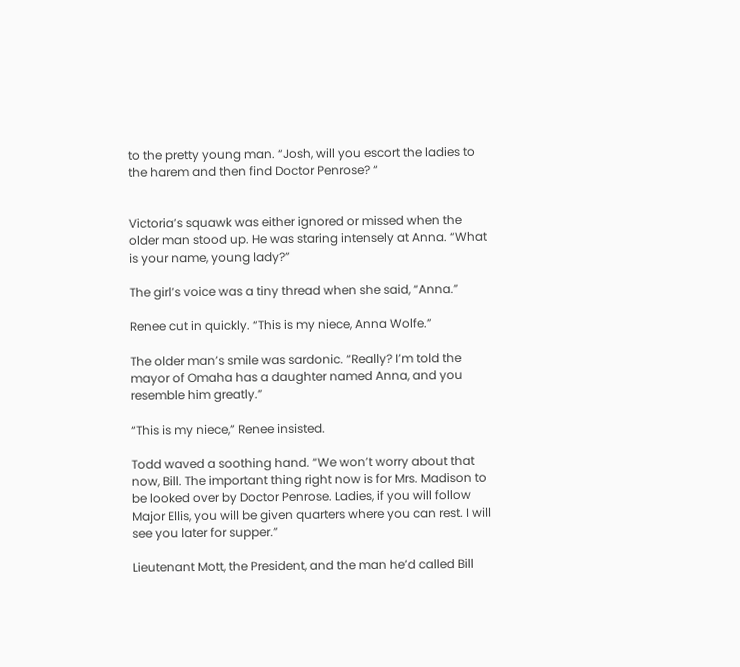to the pretty young man. “Josh, will you escort the ladies to the harem and then find Doctor Penrose? “


Victoria’s squawk was either ignored or missed when the older man stood up. He was staring intensely at Anna. “What is your name, young lady?”

The girl’s voice was a tiny thread when she said, “Anna.”

Renee cut in quickly. “This is my niece, Anna Wolfe.”

The older man’s smile was sardonic. “Really? I’m told the mayor of Omaha has a daughter named Anna, and you resemble him greatly.”

“This is my niece,” Renee insisted.

Todd waved a soothing hand. “We won’t worry about that now, Bill. The important thing right now is for Mrs. Madison to be looked over by Doctor Penrose. Ladies, if you will follow Major Ellis, you will be given quarters where you can rest. I will see you later for supper.”

Lieutenant Mott, the President, and the man he’d called Bill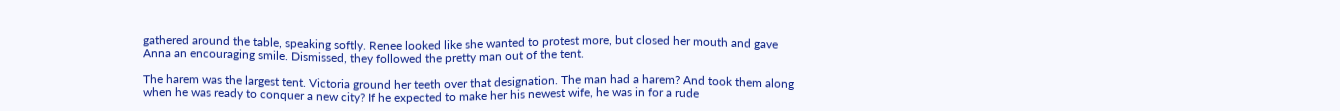gathered around the table, speaking softly. Renee looked like she wanted to protest more, but closed her mouth and gave Anna an encouraging smile. Dismissed, they followed the pretty man out of the tent.

The harem was the largest tent. Victoria ground her teeth over that designation. The man had a harem? And took them along when he was ready to conquer a new city? If he expected to make her his newest wife, he was in for a rude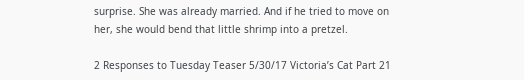surprise. She was already married. And if he tried to move on her, she would bend that little shrimp into a pretzel.

2 Responses to Tuesday Teaser 5/30/17 Victoria’s Cat Part 21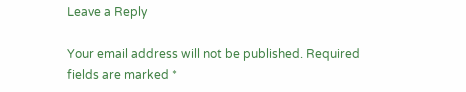Leave a Reply

Your email address will not be published. Required fields are marked *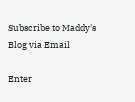Subscribe to Maddy's Blog via Email

Enter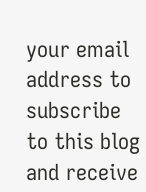your email address to subscribe to this blog and receive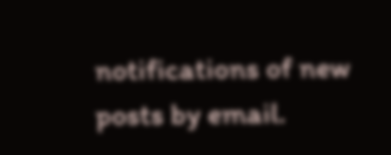notifications of new posts by email.